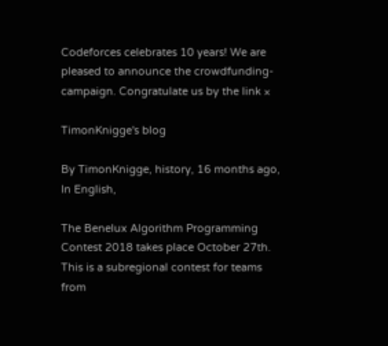Codeforces celebrates 10 years! We are pleased to announce the crowdfunding-campaign. Congratulate us by the link ×

TimonKnigge's blog

By TimonKnigge, history, 16 months ago, In English,

The Benelux Algorithm Programming Contest 2018 takes place October 27th. This is a subregional contest for teams from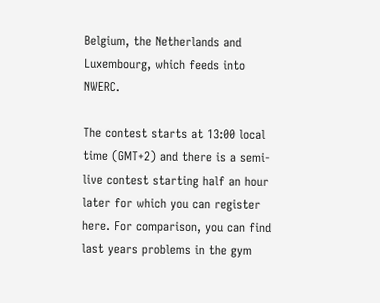Belgium, the Netherlands and Luxembourg, which feeds into NWERC.

The contest starts at 13:00 local time (GMT+2) and there is a semi-live contest starting half an hour later for which you can register here. For comparison, you can find last years problems in the gym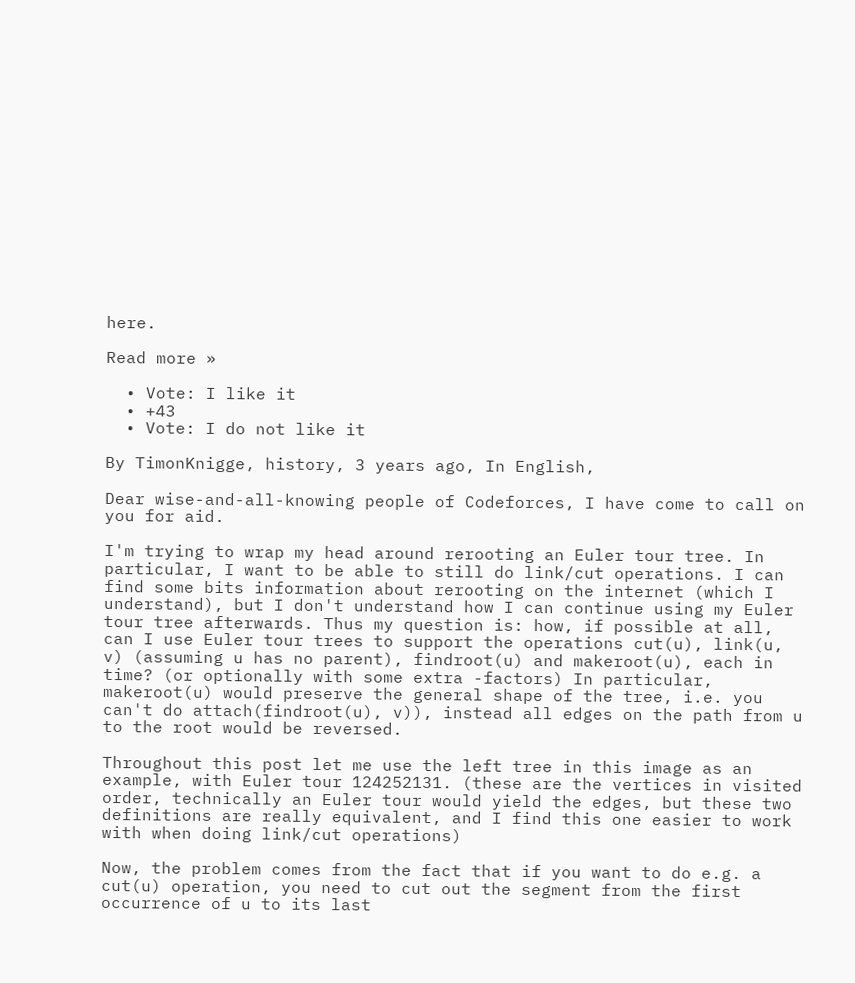here.

Read more »

  • Vote: I like it
  • +43
  • Vote: I do not like it

By TimonKnigge, history, 3 years ago, In English,

Dear wise-and-all-knowing people of Codeforces, I have come to call on you for aid.

I'm trying to wrap my head around rerooting an Euler tour tree. In particular, I want to be able to still do link/cut operations. I can find some bits information about rerooting on the internet (which I understand), but I don't understand how I can continue using my Euler tour tree afterwards. Thus my question is: how, if possible at all, can I use Euler tour trees to support the operations cut(u), link(u, v) (assuming u has no parent), findroot(u) and makeroot(u), each in time? (or optionally with some extra -factors) In particular, makeroot(u) would preserve the general shape of the tree, i.e. you can't do attach(findroot(u), v)), instead all edges on the path from u to the root would be reversed.

Throughout this post let me use the left tree in this image as an example, with Euler tour 124252131. (these are the vertices in visited order, technically an Euler tour would yield the edges, but these two definitions are really equivalent, and I find this one easier to work with when doing link/cut operations)

Now, the problem comes from the fact that if you want to do e.g. a cut(u) operation, you need to cut out the segment from the first occurrence of u to its last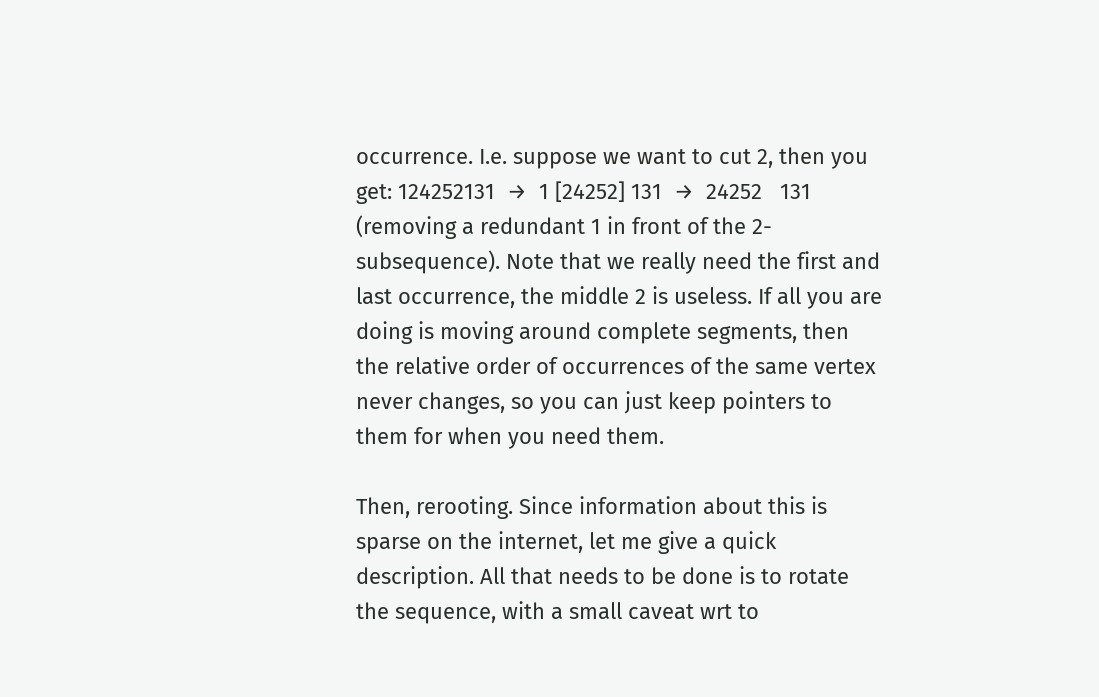occurrence. I.e. suppose we want to cut 2, then you get: 124252131  →  1 [24252] 131  →  24252   131 (removing a redundant 1 in front of the 2-subsequence). Note that we really need the first and last occurrence, the middle 2 is useless. If all you are doing is moving around complete segments, then the relative order of occurrences of the same vertex never changes, so you can just keep pointers to them for when you need them.

Then, rerooting. Since information about this is sparse on the internet, let me give a quick description. All that needs to be done is to rotate the sequence, with a small caveat wrt to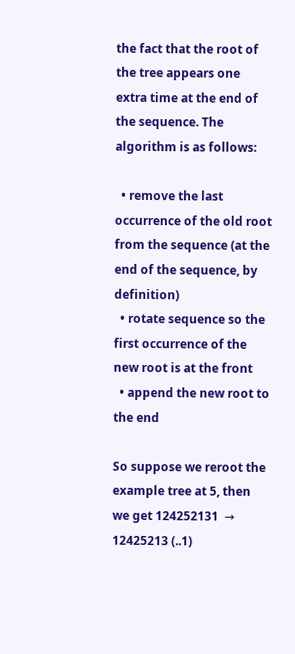the fact that the root of the tree appears one extra time at the end of the sequence. The algorithm is as follows:

  • remove the last occurrence of the old root from the sequence (at the end of the sequence, by definition)
  • rotate sequence so the first occurrence of the new root is at the front
  • append the new root to the end

So suppose we reroot the example tree at 5, then we get 124252131  →  12425213 (..1)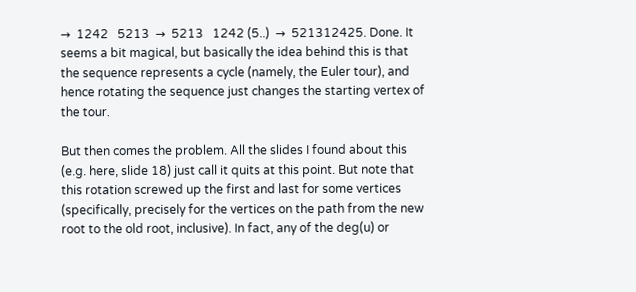→  1242   5213  →  5213   1242 (5..)  →  521312425. Done. It seems a bit magical, but basically the idea behind this is that the sequence represents a cycle (namely, the Euler tour), and hence rotating the sequence just changes the starting vertex of the tour.

But then comes the problem. All the slides I found about this (e.g. here, slide 18) just call it quits at this point. But note that this rotation screwed up the first and last for some vertices (specifically, precisely for the vertices on the path from the new root to the old root, inclusive). In fact, any of the deg(u) or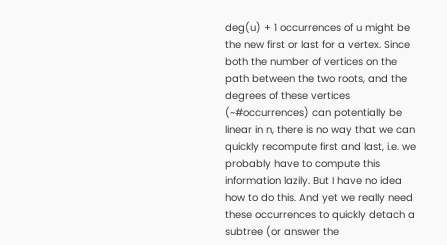deg(u) + 1 occurrences of u might be the new first or last for a vertex. Since both the number of vertices on the path between the two roots, and the degrees of these vertices (~#occurrences) can potentially be linear in n, there is no way that we can quickly recompute first and last, i.e. we probably have to compute this information lazily. But I have no idea how to do this. And yet we really need these occurrences to quickly detach a subtree (or answer the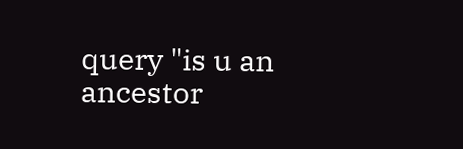query "is u an ancestor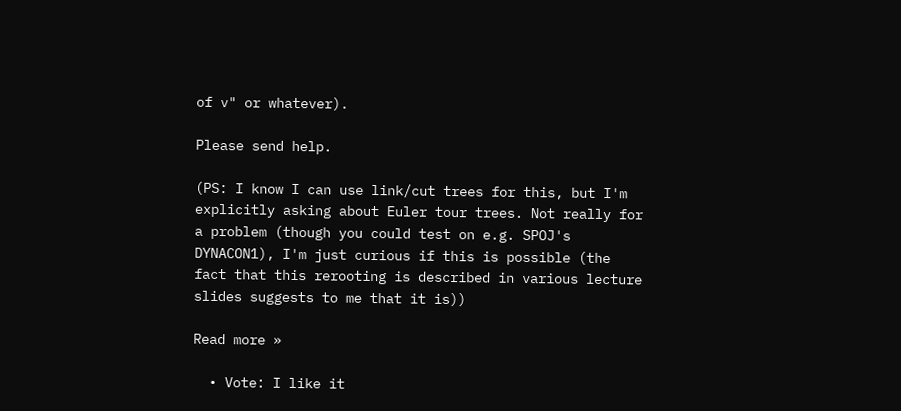of v" or whatever).

Please send help.

(PS: I know I can use link/cut trees for this, but I'm explicitly asking about Euler tour trees. Not really for a problem (though you could test on e.g. SPOJ's DYNACON1), I'm just curious if this is possible (the fact that this rerooting is described in various lecture slides suggests to me that it is))

Read more »

  • Vote: I like it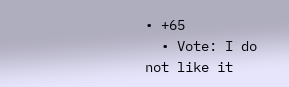• +65
  • Vote: I do not like it